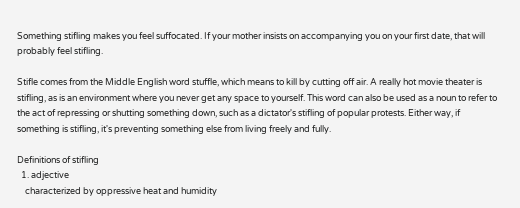Something stifling makes you feel suffocated. If your mother insists on accompanying you on your first date, that will probably feel stifling.

Stifle comes from the Middle English word stuffle, which means to kill by cutting off air. A really hot movie theater is stifling, as is an environment where you never get any space to yourself. This word can also be used as a noun to refer to the act of repressing or shutting something down, such as a dictator's stifling of popular protests. Either way, if something is stifling, it's preventing something else from living freely and fully.

Definitions of stifling
  1. adjective
    characterized by oppressive heat and humidity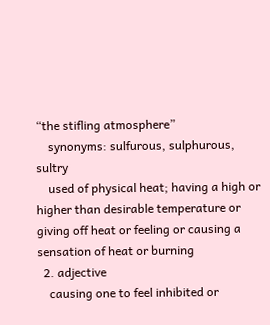“the stifling atmosphere”
    synonyms: sulfurous, sulphurous, sultry
    used of physical heat; having a high or higher than desirable temperature or giving off heat or feeling or causing a sensation of heat or burning
  2. adjective
    causing one to feel inhibited or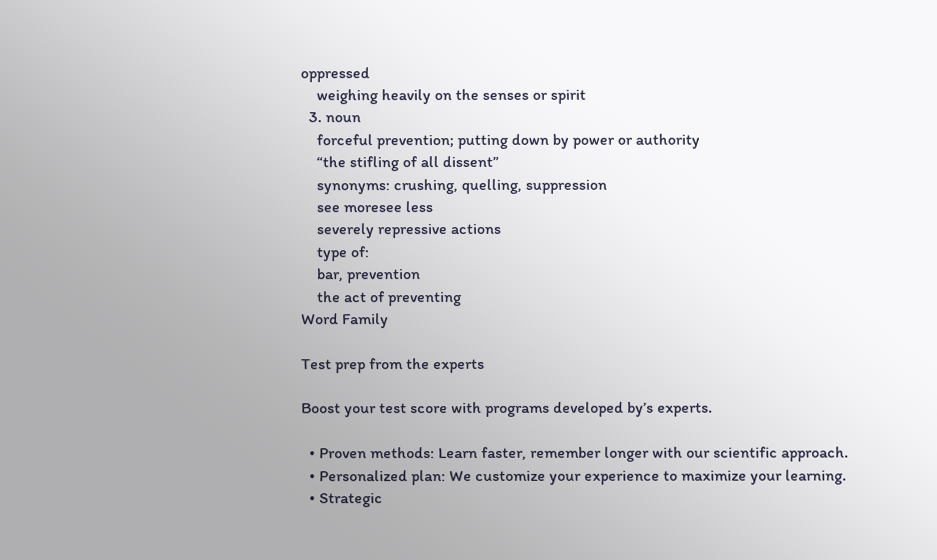oppressed
    weighing heavily on the senses or spirit
  3. noun
    forceful prevention; putting down by power or authority
    “the stifling of all dissent”
    synonyms: crushing, quelling, suppression
    see moresee less
    severely repressive actions
    type of:
    bar, prevention
    the act of preventing
Word Family

Test prep from the experts

Boost your test score with programs developed by’s experts.

  • Proven methods: Learn faster, remember longer with our scientific approach.
  • Personalized plan: We customize your experience to maximize your learning.
  • Strategic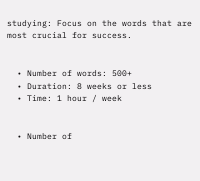studying: Focus on the words that are most crucial for success.


  • Number of words: 500+
  • Duration: 8 weeks or less
  • Time: 1 hour / week


  • Number of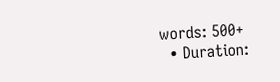words: 500+
  • Duration: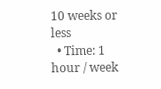10 weeks or less
  • Time: 1 hour / week